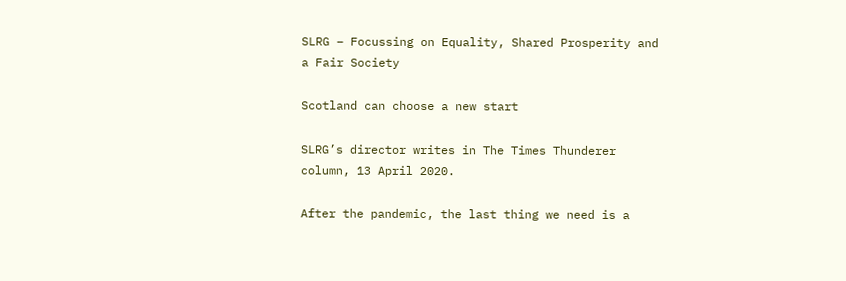SLRG – Focussing on Equality, Shared Prosperity and a Fair Society

Scotland can choose a new start

SLRG’s director writes in The Times Thunderer column, 13 April 2020.

After the pandemic, the last thing we need is a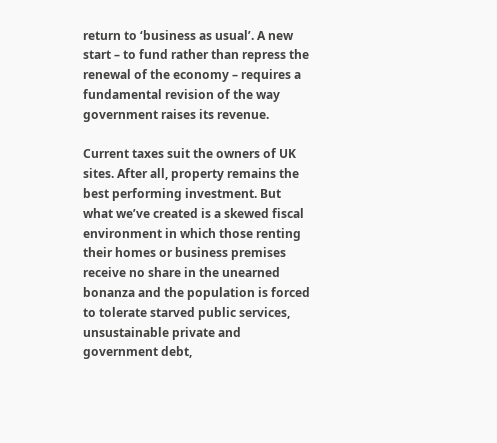return to ‘business as usual’. A new start – to fund rather than repress the renewal of the economy – requires a fundamental revision of the way government raises its revenue.

Current taxes suit the owners of UK sites. After all, property remains the best performing investment. But what we’ve created is a skewed fiscal environment in which those renting their homes or business premises receive no share in the unearned bonanza and the population is forced to tolerate starved public services, unsustainable private and government debt,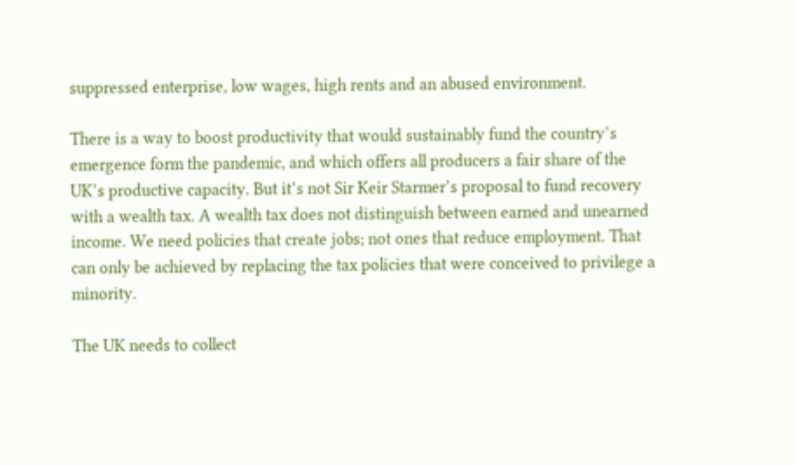suppressed enterprise, low wages, high rents and an abused environment.

There is a way to boost productivity that would sustainably fund the country’s emergence form the pandemic, and which offers all producers a fair share of the UK’s productive capacity. But it’s not Sir Keir Starmer’s proposal to fund recovery with a wealth tax. A wealth tax does not distinguish between earned and unearned income. We need policies that create jobs; not ones that reduce employment. That can only be achieved by replacing the tax policies that were conceived to privilege a minority.

The UK needs to collect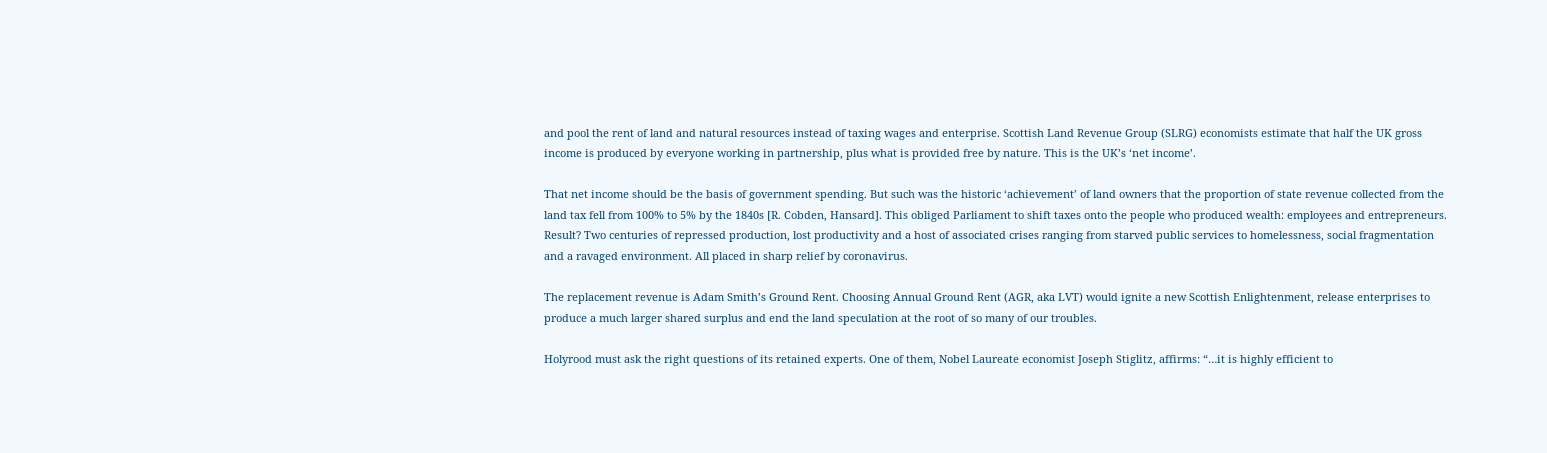and pool the rent of land and natural resources instead of taxing wages and enterprise. Scottish Land Revenue Group (SLRG) economists estimate that half the UK gross income is produced by everyone working in partnership, plus what is provided free by nature. This is the UK’s ‘net income’.

That net income should be the basis of government spending. But such was the historic ‘achievement’ of land owners that the proportion of state revenue collected from the land tax fell from 100% to 5% by the 1840s [R. Cobden, Hansard]. This obliged Parliament to shift taxes onto the people who produced wealth: employees and entrepreneurs. Result? Two centuries of repressed production, lost productivity and a host of associated crises ranging from starved public services to homelessness, social fragmentation and a ravaged environment. All placed in sharp relief by coronavirus.

The replacement revenue is Adam Smith’s Ground Rent. Choosing Annual Ground Rent (AGR, aka LVT) would ignite a new Scottish Enlightenment, release enterprises to produce a much larger shared surplus and end the land speculation at the root of so many of our troubles.

Holyrood must ask the right questions of its retained experts. One of them, Nobel Laureate economist Joseph Stiglitz, affirms: “…it is highly efficient to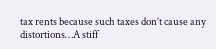tax rents because such taxes don’t cause any distortions…A stiff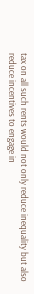tax on all such rents would not only reduce inequality but also reduce incentives to engage in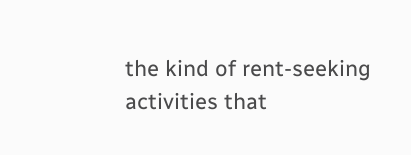the kind of rent-seeking activities that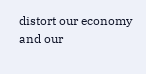distort our economy and our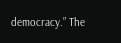democracy.” The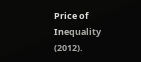Price of Inequality (2012).